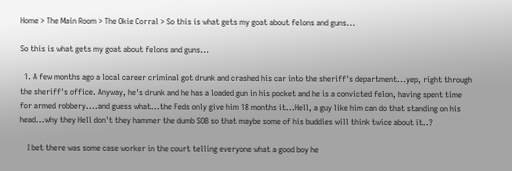Home > The Main Room > The Okie Corral > So this is what gets my goat about felons and guns...

So this is what gets my goat about felons and guns...

  1. A few months ago a local career criminal got drunk and crashed his car into the sheriff's department...yep, right through the sheriff's office. Anyway, he's drunk and he has a loaded gun in his pocket and he is a convicted felon, having spent time for armed robbery....and guess what...the Feds only give him 18 months it...Hell, a guy like him can do that standing on his head...why they Hell don't they hammer the dumb SOB so that maybe some of his buddies will think twice about it..?

    I bet there was some case worker in the court telling everyone what a good boy he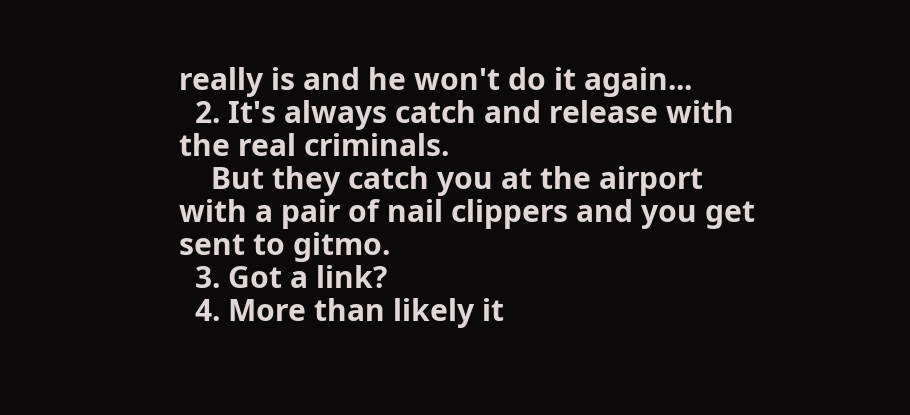really is and he won't do it again...
  2. It's always catch and release with the real criminals.
    But they catch you at the airport with a pair of nail clippers and you get sent to gitmo.
  3. Got a link?
  4. More than likely it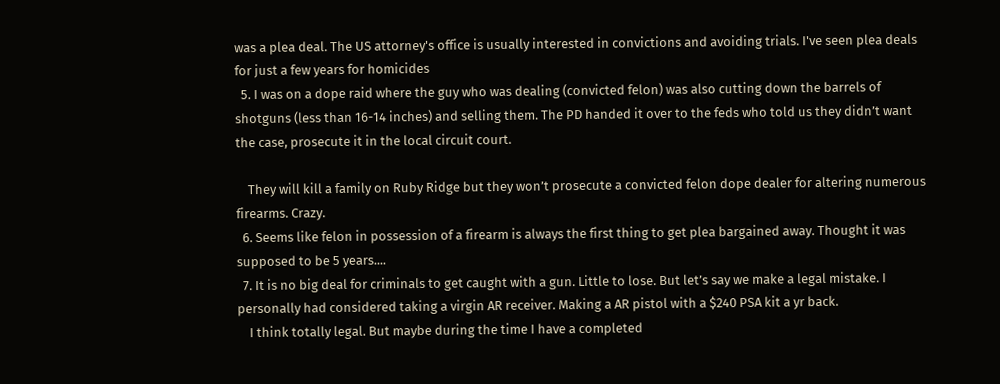was a plea deal. The US attorney's office is usually interested in convictions and avoiding trials. I've seen plea deals for just a few years for homicides
  5. I was on a dope raid where the guy who was dealing (convicted felon) was also cutting down the barrels of shotguns (less than 16-14 inches) and selling them. The PD handed it over to the feds who told us they didn’t want the case, prosecute it in the local circuit court.

    They will kill a family on Ruby Ridge but they won’t prosecute a convicted felon dope dealer for altering numerous firearms. Crazy.
  6. Seems like felon in possession of a firearm is always the first thing to get plea bargained away. Thought it was supposed to be 5 years....
  7. It is no big deal for criminals to get caught with a gun. Little to lose. But let’s say we make a legal mistake. I personally had considered taking a virgin AR receiver. Making a AR pistol with a $240 PSA kit a yr back.
    I think totally legal. But maybe during the time I have a completed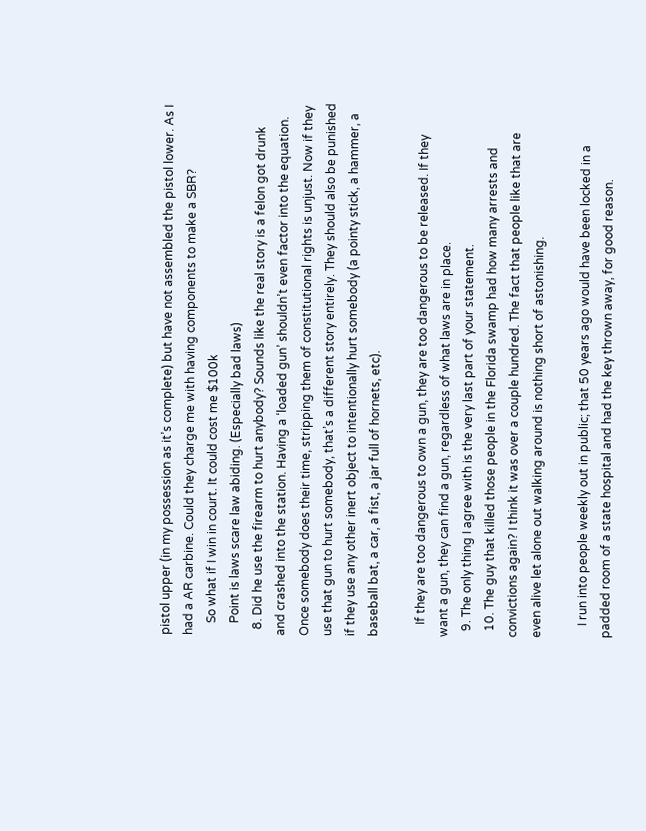pistol upper (in my possession as it’s complete) but have not assembled the pistol lower. As I had a AR carbine. Could they charge me with having components to make a SBR?
    So what if I win in court. It could cost me $100k
    Point is laws scare law abiding. (Especially bad laws)
  8. Did he use the firearm to hurt anybody? Sounds like the real story is a felon got drunk and crashed into the station. Having a ‘loaded gun’ shouldn’t even factor into the equation. Once somebody does their time, stripping them of constitutional rights is unjust. Now if they use that gun to hurt somebody, that’s a different story entirely. They should also be punished if they use any other inert object to intentionally hurt somebody (a pointy stick, a hammer, a baseball bat, a car, a fist, a jar full of hornets, etc).

    If they are too dangerous to own a gun, they are too dangerous to be released. If they want a gun, they can find a gun, regardless of what laws are in place.
  9. The only thing I agree with is the very last part of your statement.
  10. The guy that killed those people in the Florida swamp had how many arrests and convictions again? I think it was over a couple hundred. The fact that people like that are even alive let alone out walking around is nothing short of astonishing.

    I run into people weekly out in public; that 50 years ago would have been locked in a padded room of a state hospital and had the key thrown away, for good reason.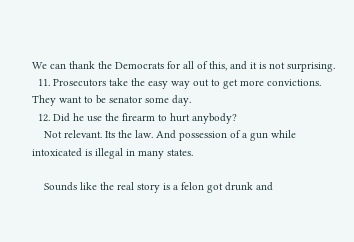We can thank the Democrats for all of this, and it is not surprising.
  11. Prosecutors take the easy way out to get more convictions. They want to be senator some day.
  12. Did he use the firearm to hurt anybody?
    Not relevant. Its the law. And possession of a gun while intoxicated is illegal in many states.

    Sounds like the real story is a felon got drunk and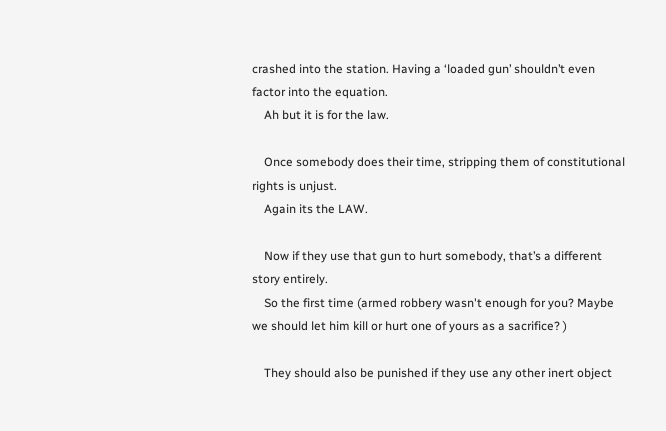crashed into the station. Having a ‘loaded gun’ shouldn’t even factor into the equation.
    Ah but it is for the law.

    Once somebody does their time, stripping them of constitutional rights is unjust.
    Again its the LAW.

    Now if they use that gun to hurt somebody, that’s a different story entirely.
    So the first time (armed robbery wasn't enough for you? Maybe we should let him kill or hurt one of yours as a sacrifice? )

    They should also be punished if they use any other inert object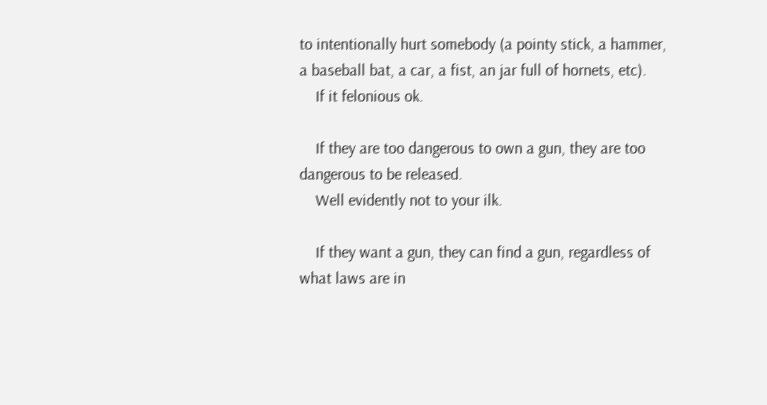to intentionally hurt somebody (a pointy stick, a hammer, a baseball bat, a car, a fist, an jar full of hornets, etc).
    If it felonious ok.

    If they are too dangerous to own a gun, they are too dangerous to be released.
    Well evidently not to your ilk.

    If they want a gun, they can find a gun, regardless of what laws are in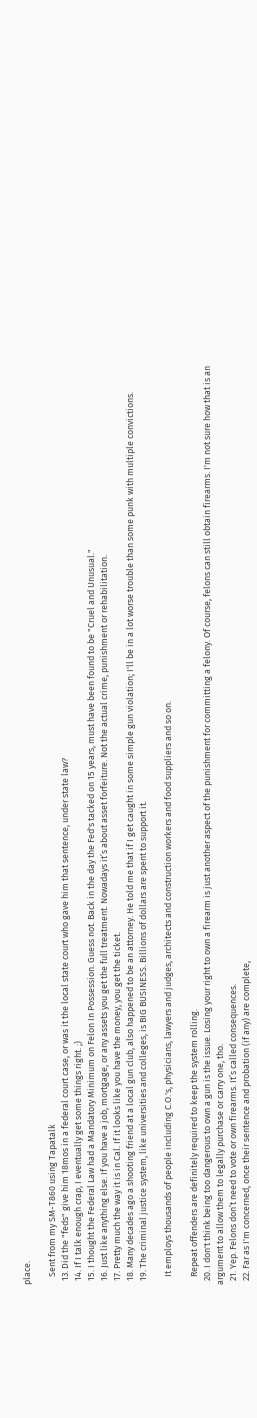place.

    Sent from my SM-T860 using Tapatalk
  13. Did the "feds" give him 18mos in a federal court case, or was it the local state court who gave him that sentence, under state law?
  14. If I talk enough crap, I eventually get some things right. ;)
  15. I thought the Federal Law had a Mandatory Minimum on Felon In Possession. Guess not. Back in the day the Fed's tacked on 15 years, must have been found to be "Cruel and Unusual."
  16. Just like anything else. If you have a job, mortgage, or any assets you get the full treatment. Nowadays it’s about asset forfeiture. Not the actual crime, punishment or rehabilitation.
  17. Pretty much the way it is in Cal. If it looks like you have the money, you get the ticket.
  18. Many decades ago a shooting friend at a local gun club, also happened to be an attorney. He told me that if I get caught in some simple gun violation; I'll be in a lot worse trouble than some punk with multiple convictions.
  19. The criminal justice system, like universities and colleges, is BIG BUSINESS. Billions of dollars are spent to support it.

    It employs thousands of people including C.O.'s, physicians, lawyers and judges, architects and construction workers and food suppliers and so on.

    Repeat offenders are definitely required to keep the system rolling.
  20. I don't think being too dangerous to own a gun is the issue. Losing your right to own a firearm is just another aspect of the punishment for committing a felony. Of course, felons can still obtain firearms. I'm not sure how that is an argument to allow them to legally purchase or carry one, tho.
  21. Yep. Felons don’t need to vote or own firearms. It’s called consequences.
  22. Far as I'm concerned, once their sentence and probation (if any) are complete,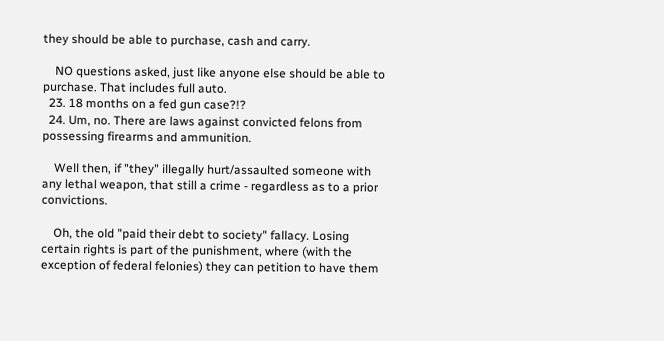they should be able to purchase, cash and carry.

    NO questions asked, just like anyone else should be able to purchase. That includes full auto.
  23. 18 months on a fed gun case?!?
  24. Um, no. There are laws against convicted felons from possessing firearms and ammunition.

    Well then, if "they" illegally hurt/assaulted someone with any lethal weapon, that still a crime - regardless as to a prior convictions.

    Oh, the old "paid their debt to society" fallacy. Losing certain rights is part of the punishment, where (with the exception of federal felonies) they can petition to have them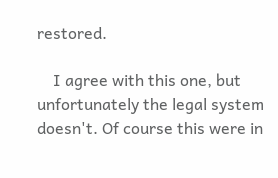restored.

    I agree with this one, but unfortunately the legal system doesn't. Of course this were in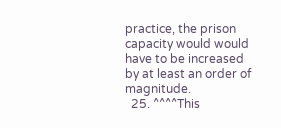practice, the prison capacity would would have to be increased by at least an order of magnitude.
  25. ^^^^This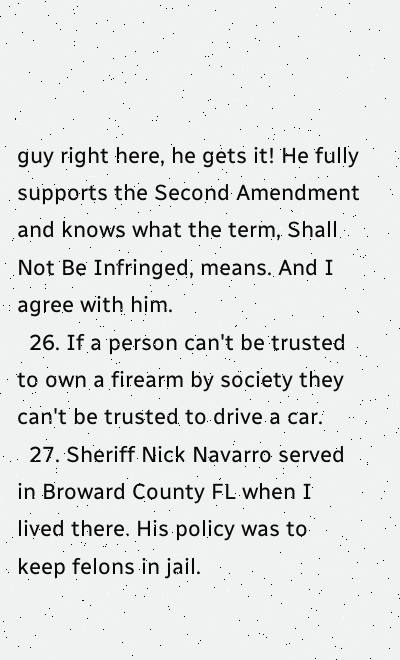guy right here, he gets it! He fully supports the Second Amendment and knows what the term, Shall Not Be Infringed, means. And I agree with him.
  26. If a person can't be trusted to own a firearm by society they can't be trusted to drive a car.
  27. Sheriff Nick Navarro served in Broward County FL when I lived there. His policy was to keep felons in jail.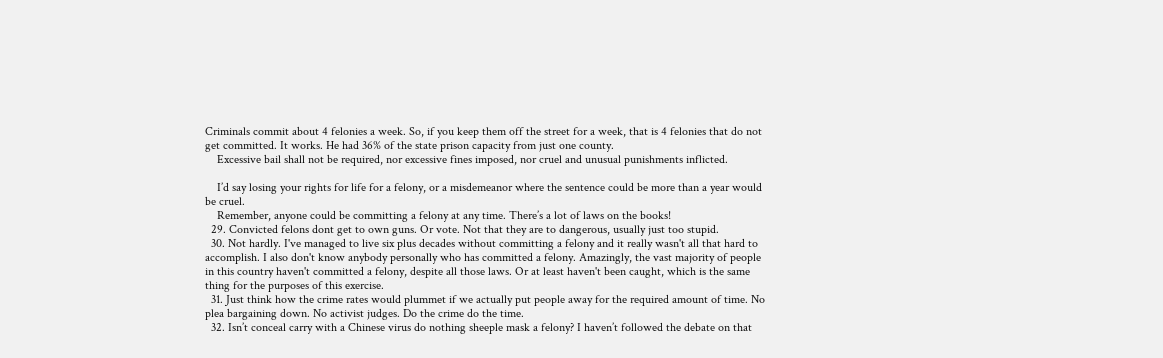Criminals commit about 4 felonies a week. So, if you keep them off the street for a week, that is 4 felonies that do not get committed. It works. He had 36% of the state prison capacity from just one county.
    Excessive bail shall not be required, nor excessive fines imposed, nor cruel and unusual punishments inflicted.

    I’d say losing your rights for life for a felony, or a misdemeanor where the sentence could be more than a year would be cruel.
    Remember, anyone could be committing a felony at any time. There’s a lot of laws on the books!
  29. Convicted felons dont get to own guns. Or vote. Not that they are to dangerous, usually just too stupid.
  30. Not hardly. I've managed to live six plus decades without committing a felony and it really wasn't all that hard to accomplish. I also don't know anybody personally who has committed a felony. Amazingly, the vast majority of people in this country haven't committed a felony, despite all those laws. Or at least haven't been caught, which is the same thing for the purposes of this exercise.
  31. Just think how the crime rates would plummet if we actually put people away for the required amount of time. No plea bargaining down. No activist judges. Do the crime do the time.
  32. Isn’t conceal carry with a Chinese virus do nothing sheeple mask a felony? I haven’t followed the debate on that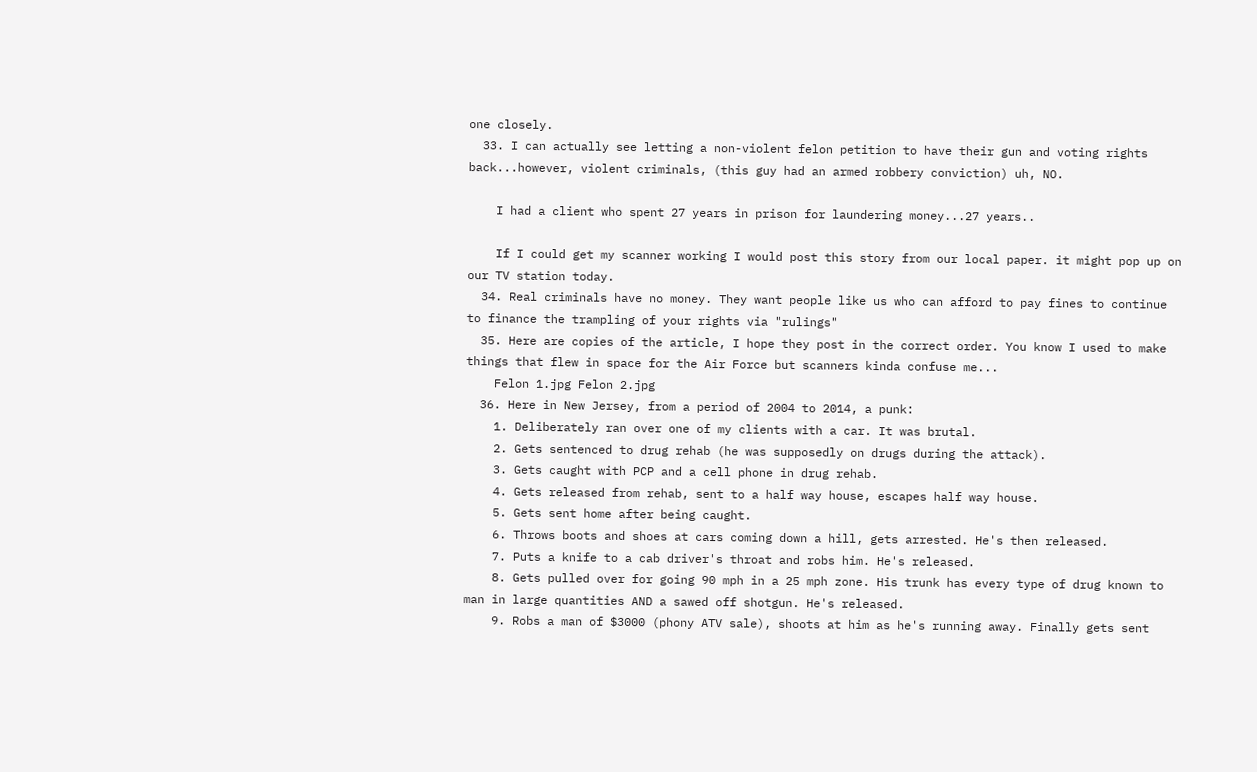one closely.
  33. I can actually see letting a non-violent felon petition to have their gun and voting rights back...however, violent criminals, (this guy had an armed robbery conviction) uh, NO.

    I had a client who spent 27 years in prison for laundering money...27 years..

    If I could get my scanner working I would post this story from our local paper. it might pop up on our TV station today.
  34. Real criminals have no money. They want people like us who can afford to pay fines to continue to finance the trampling of your rights via "rulings"
  35. Here are copies of the article, I hope they post in the correct order. You know I used to make things that flew in space for the Air Force but scanners kinda confuse me...
    Felon 1.jpg Felon 2.jpg
  36. Here in New Jersey, from a period of 2004 to 2014, a punk:
    1. Deliberately ran over one of my clients with a car. It was brutal.
    2. Gets sentenced to drug rehab (he was supposedly on drugs during the attack).
    3. Gets caught with PCP and a cell phone in drug rehab.
    4. Gets released from rehab, sent to a half way house, escapes half way house.
    5. Gets sent home after being caught.
    6. Throws boots and shoes at cars coming down a hill, gets arrested. He's then released.
    7. Puts a knife to a cab driver's throat and robs him. He's released.
    8. Gets pulled over for going 90 mph in a 25 mph zone. His trunk has every type of drug known to man in large quantities AND a sawed off shotgun. He's released.
    9. Robs a man of $3000 (phony ATV sale), shoots at him as he's running away. Finally gets sent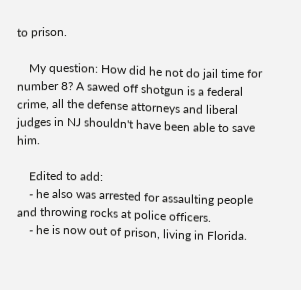to prison.

    My question: How did he not do jail time for number 8? A sawed off shotgun is a federal crime, all the defense attorneys and liberal judges in NJ shouldn't have been able to save him.

    Edited to add:
    - he also was arrested for assaulting people and throwing rocks at police officers.
    - he is now out of prison, living in Florida.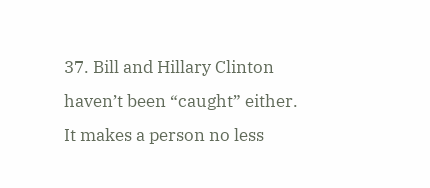37. Bill and Hillary Clinton haven’t been “caught” either. It makes a person no less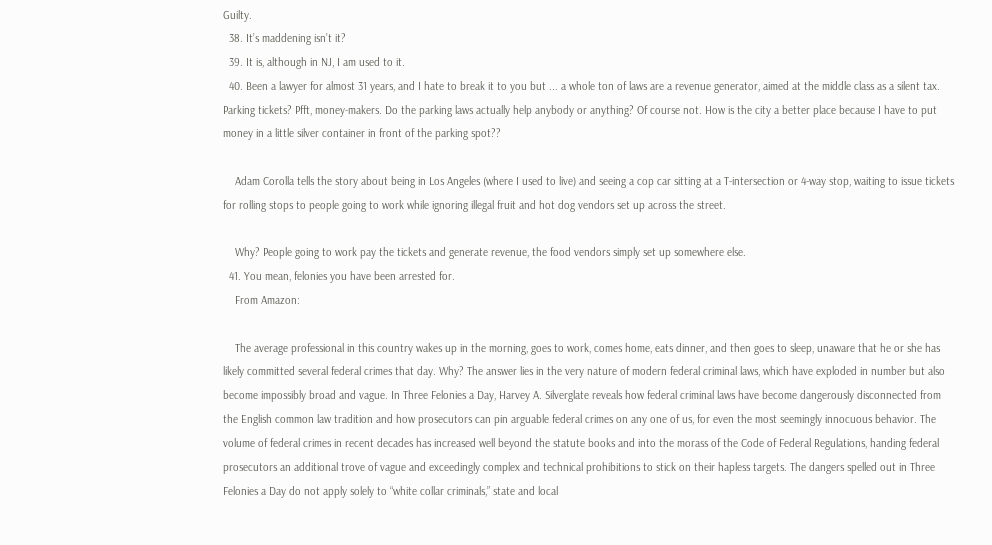Guilty.
  38. It’s maddening isn’t it?
  39. It is, although in NJ, I am used to it.
  40. Been a lawyer for almost 31 years, and I hate to break it to you but ... a whole ton of laws are a revenue generator, aimed at the middle class as a silent tax. Parking tickets? Pfft, money-makers. Do the parking laws actually help anybody or anything? Of course not. How is the city a better place because I have to put money in a little silver container in front of the parking spot??

    Adam Corolla tells the story about being in Los Angeles (where I used to live) and seeing a cop car sitting at a T-intersection or 4-way stop, waiting to issue tickets for rolling stops to people going to work while ignoring illegal fruit and hot dog vendors set up across the street.

    Why? People going to work pay the tickets and generate revenue, the food vendors simply set up somewhere else.
  41. You mean, felonies you have been arrested for.
    From Amazon:

    The average professional in this country wakes up in the morning, goes to work, comes home, eats dinner, and then goes to sleep, unaware that he or she has likely committed several federal crimes that day. Why? The answer lies in the very nature of modern federal criminal laws, which have exploded in number but also become impossibly broad and vague. In Three Felonies a Day, Harvey A. Silverglate reveals how federal criminal laws have become dangerously disconnected from the English common law tradition and how prosecutors can pin arguable federal crimes on any one of us, for even the most seemingly innocuous behavior. The volume of federal crimes in recent decades has increased well beyond the statute books and into the morass of the Code of Federal Regulations, handing federal prosecutors an additional trove of vague and exceedingly complex and technical prohibitions to stick on their hapless targets. The dangers spelled out in Three Felonies a Day do not apply solely to “white collar criminals,” state and local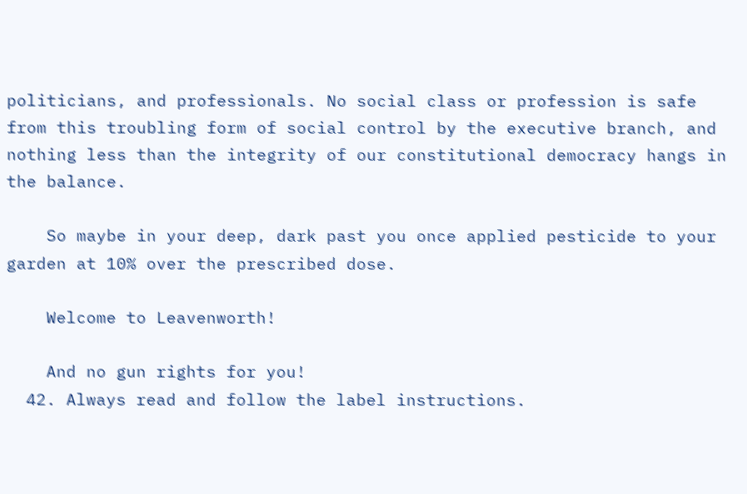politicians, and professionals. No social class or profession is safe from this troubling form of social control by the executive branch, and nothing less than the integrity of our constitutional democracy hangs in the balance.

    So maybe in your deep, dark past you once applied pesticide to your garden at 10% over the prescribed dose.

    Welcome to Leavenworth!

    And no gun rights for you!
  42. Always read and follow the label instructions.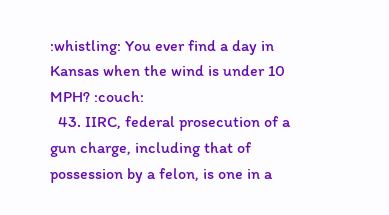:whistling: You ever find a day in Kansas when the wind is under 10 MPH? :couch:
  43. IIRC, federal prosecution of a gun charge, including that of possession by a felon, is one in a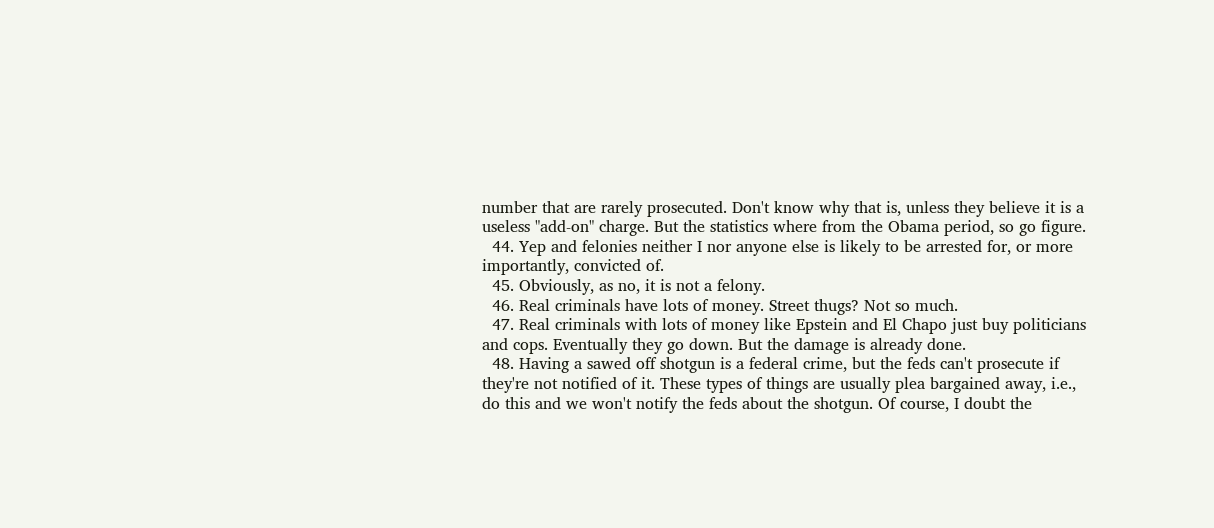number that are rarely prosecuted. Don't know why that is, unless they believe it is a useless "add-on" charge. But the statistics where from the Obama period, so go figure.
  44. Yep and felonies neither I nor anyone else is likely to be arrested for, or more importantly, convicted of.
  45. Obviously, as no, it is not a felony.
  46. Real criminals have lots of money. Street thugs? Not so much.
  47. Real criminals with lots of money like Epstein and El Chapo just buy politicians and cops. Eventually they go down. But the damage is already done.
  48. Having a sawed off shotgun is a federal crime, but the feds can't prosecute if they're not notified of it. These types of things are usually plea bargained away, i.e., do this and we won't notify the feds about the shotgun. Of course, I doubt the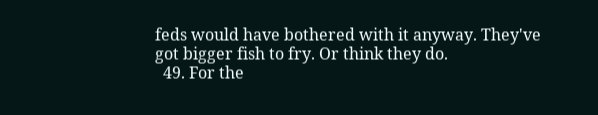feds would have bothered with it anyway. They've got bigger fish to fry. Or think they do.
  49. For the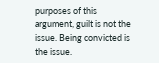purposes of this argument, guilt is not the issue. Being convicted is the issue.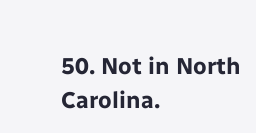50. Not in North Carolina.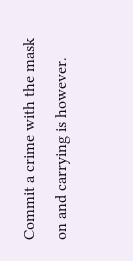Commit a crime with the mask on and carrying is however.